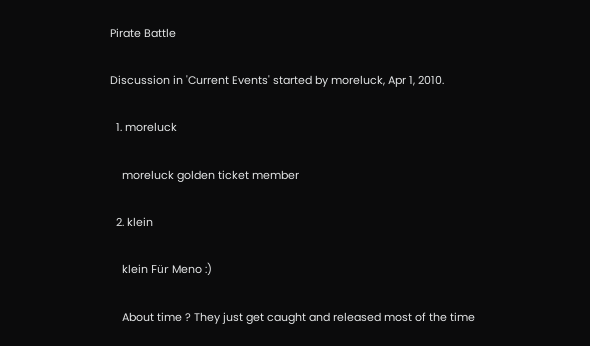Pirate Battle

Discussion in 'Current Events' started by moreluck, Apr 1, 2010.

  1. moreluck

    moreluck golden ticket member

  2. klein

    klein Für Meno :)

    About time ? They just get caught and released most of the time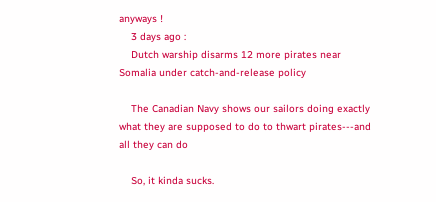anyways !
    3 days ago :
    Dutch warship disarms 12 more pirates near Somalia under catch-and-release policy

    The Canadian Navy shows our sailors doing exactly what they are supposed to do to thwart pirates---and all they can do

    So, it kinda sucks.